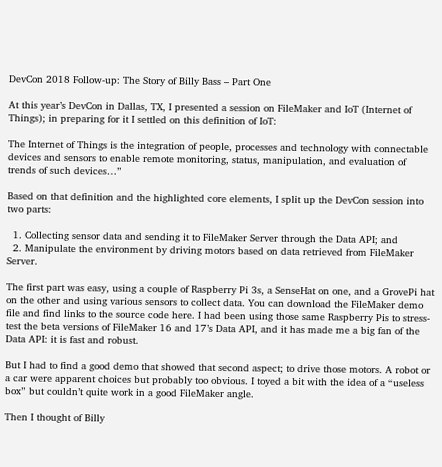DevCon 2018 Follow-up: The Story of Billy Bass – Part One

At this year’s DevCon in Dallas, TX, I presented a session on FileMaker and IoT (Internet of Things); in preparing for it I settled on this definition of IoT:

The Internet of Things is the integration of people, processes and technology with connectable devices and sensors to enable remote monitoring, status, manipulation, and evaluation of trends of such devices…”

Based on that definition and the highlighted core elements, I split up the DevCon session into two parts:

  1. Collecting sensor data and sending it to FileMaker Server through the Data API; and
  2. Manipulate the environment by driving motors based on data retrieved from FileMaker Server.

The first part was easy, using a couple of Raspberry Pi 3s, a SenseHat on one, and a GrovePi hat on the other and using various sensors to collect data. You can download the FileMaker demo file and find links to the source code here. I had been using those same Raspberry Pis to stress-test the beta versions of FileMaker 16 and 17’s Data API, and it has made me a big fan of the Data API: it is fast and robust.

But I had to find a good demo that showed that second aspect; to drive those motors. A robot or a car were apparent choices but probably too obvious. I toyed a bit with the idea of a “useless box” but couldn’t quite work in a good FileMaker angle.

Then I thought of Billy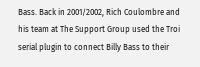Bass. Back in 2001/2002, Rich Coulombre and his team at The Support Group used the Troi serial plugin to connect Billy Bass to their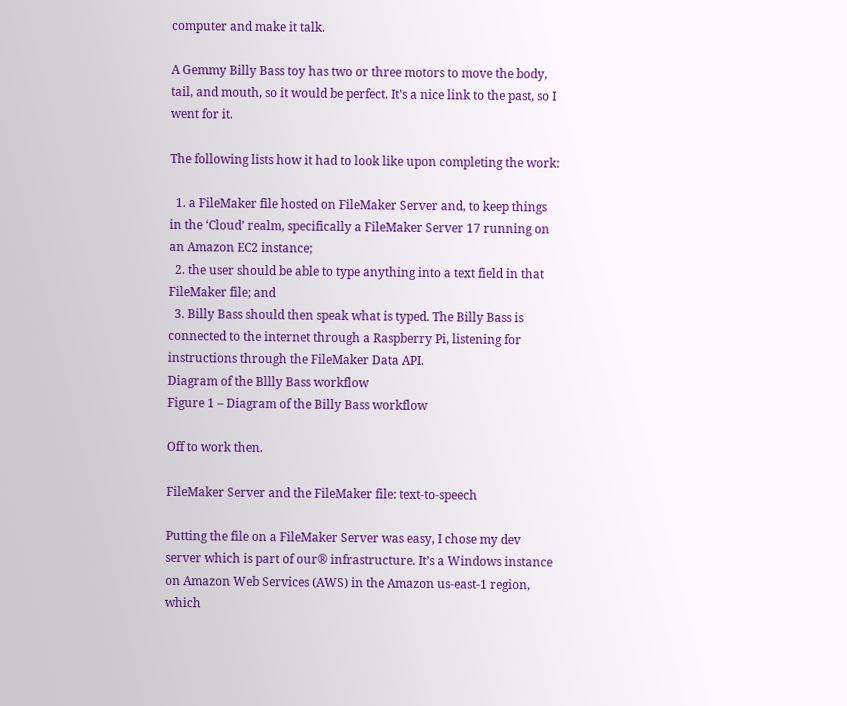computer and make it talk.

A Gemmy Billy Bass toy has two or three motors to move the body, tail, and mouth, so it would be perfect. It’s a nice link to the past, so I went for it.

The following lists how it had to look like upon completing the work:

  1. a FileMaker file hosted on FileMaker Server and, to keep things in the ‘Cloud’ realm, specifically a FileMaker Server 17 running on an Amazon EC2 instance;
  2. the user should be able to type anything into a text field in that FileMaker file; and
  3. Billy Bass should then speak what is typed. The Billy Bass is connected to the internet through a Raspberry Pi, listening for instructions through the FileMaker Data API.
Diagram of the Bllly Bass workflow
Figure 1 – Diagram of the Billy Bass workflow

Off to work then.

FileMaker Server and the FileMaker file: text-to-speech

Putting the file on a FileMaker Server was easy, I chose my dev server which is part of our® infrastructure. It’s a Windows instance on Amazon Web Services (AWS) in the Amazon us-east-1 region, which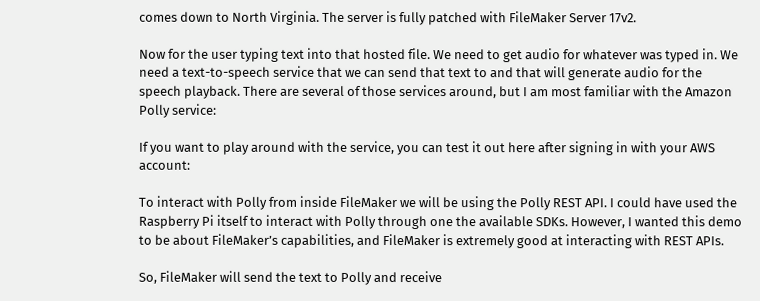comes down to North Virginia. The server is fully patched with FileMaker Server 17v2.

Now for the user typing text into that hosted file. We need to get audio for whatever was typed in. We need a text-to-speech service that we can send that text to and that will generate audio for the speech playback. There are several of those services around, but I am most familiar with the Amazon Polly service:

If you want to play around with the service, you can test it out here after signing in with your AWS account:

To interact with Polly from inside FileMaker we will be using the Polly REST API. I could have used the Raspberry Pi itself to interact with Polly through one the available SDKs. However, I wanted this demo to be about FileMaker’s capabilities, and FileMaker is extremely good at interacting with REST APIs.

So, FileMaker will send the text to Polly and receive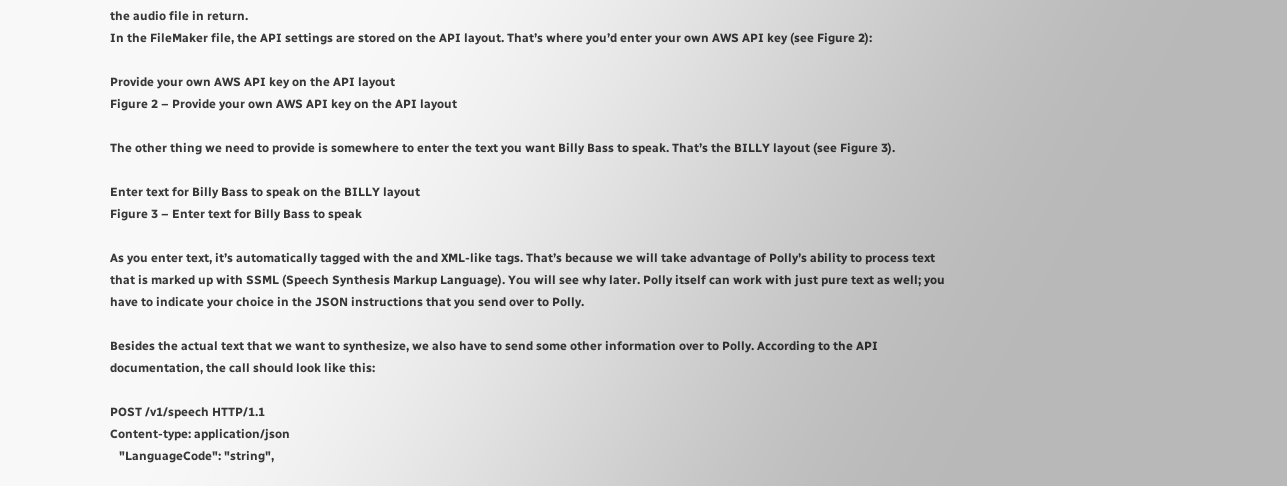the audio file in return.
In the FileMaker file, the API settings are stored on the API layout. That’s where you’d enter your own AWS API key (see Figure 2):

Provide your own AWS API key on the API layout
Figure 2 – Provide your own AWS API key on the API layout

The other thing we need to provide is somewhere to enter the text you want Billy Bass to speak. That’s the BILLY layout (see Figure 3).

Enter text for Billy Bass to speak on the BILLY layout
Figure 3 – Enter text for Billy Bass to speak

As you enter text, it’s automatically tagged with the and XML-like tags. That’s because we will take advantage of Polly’s ability to process text that is marked up with SSML (Speech Synthesis Markup Language). You will see why later. Polly itself can work with just pure text as well; you have to indicate your choice in the JSON instructions that you send over to Polly.

Besides the actual text that we want to synthesize, we also have to send some other information over to Polly. According to the API documentation, the call should look like this:

POST /v1/speech HTTP/1.1
Content-type: application/json
   "LanguageCode": "string",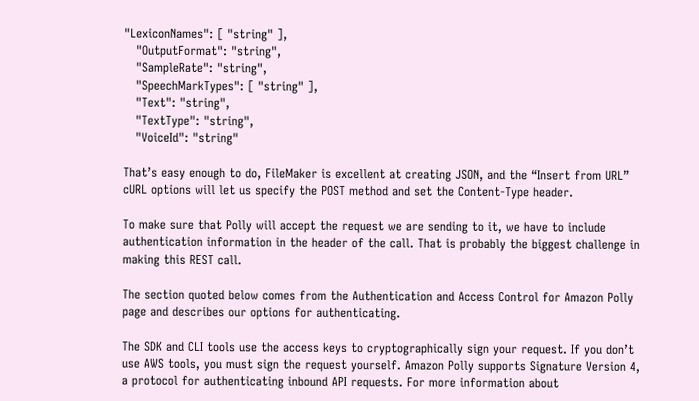"LexiconNames": [ "string" ],
   "OutputFormat": "string",
   "SampleRate": "string",
   "SpeechMarkTypes": [ "string" ],
   "Text": "string",
   "TextType": "string",
   "VoiceId": "string"

That’s easy enough to do, FileMaker is excellent at creating JSON, and the “Insert from URL” cURL options will let us specify the POST method and set the Content-Type header.

To make sure that Polly will accept the request we are sending to it, we have to include authentication information in the header of the call. That is probably the biggest challenge in making this REST call.

The section quoted below comes from the Authentication and Access Control for Amazon Polly page and describes our options for authenticating.

The SDK and CLI tools use the access keys to cryptographically sign your request. If you don’t use AWS tools, you must sign the request yourself. Amazon Polly supports Signature Version 4, a protocol for authenticating inbound API requests. For more information about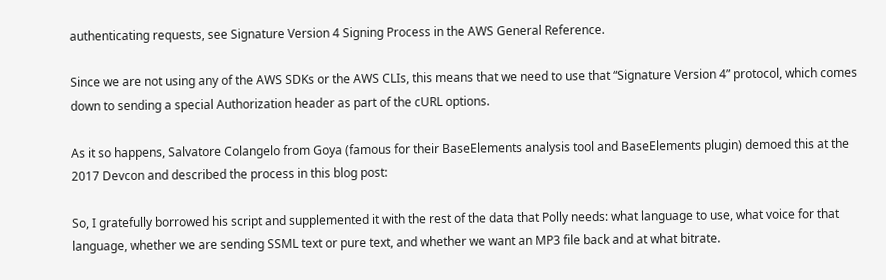authenticating requests, see Signature Version 4 Signing Process in the AWS General Reference.

Since we are not using any of the AWS SDKs or the AWS CLIs, this means that we need to use that “Signature Version 4” protocol, which comes down to sending a special Authorization header as part of the cURL options.

As it so happens, Salvatore Colangelo from Goya (famous for their BaseElements analysis tool and BaseElements plugin) demoed this at the 2017 Devcon and described the process in this blog post:

So, I gratefully borrowed his script and supplemented it with the rest of the data that Polly needs: what language to use, what voice for that language, whether we are sending SSML text or pure text, and whether we want an MP3 file back and at what bitrate.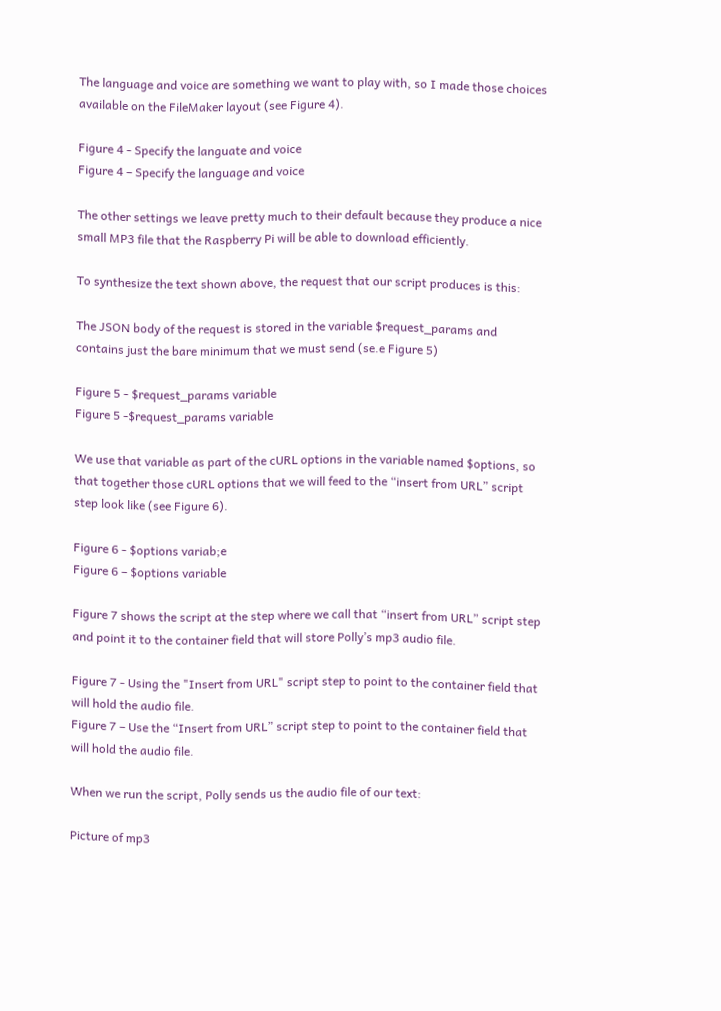The language and voice are something we want to play with, so I made those choices available on the FileMaker layout (see Figure 4).

Figure 4 - Specify the languate and voice
Figure 4 – Specify the language and voice

The other settings we leave pretty much to their default because they produce a nice small MP3 file that the Raspberry Pi will be able to download efficiently.

To synthesize the text shown above, the request that our script produces is this:

The JSON body of the request is stored in the variable $request_params and contains just the bare minimum that we must send (se.e Figure 5)

Figure 5 - $request_params variable
Figure 5 -$request_params variable

We use that variable as part of the cURL options in the variable named $options, so that together those cURL options that we will feed to the “insert from URL” script step look like (see Figure 6).

Figure 6 - $options variab;e
Figure 6 – $options variable

Figure 7 shows the script at the step where we call that “insert from URL” script step and point it to the container field that will store Polly’s mp3 audio file.

Figure 7 - Using the "Insert from URL" script step to point to the container field that will hold the audio file.
Figure 7 – Use the “Insert from URL” script step to point to the container field that will hold the audio file.

When we run the script, Polly sends us the audio file of our text:

Picture of mp3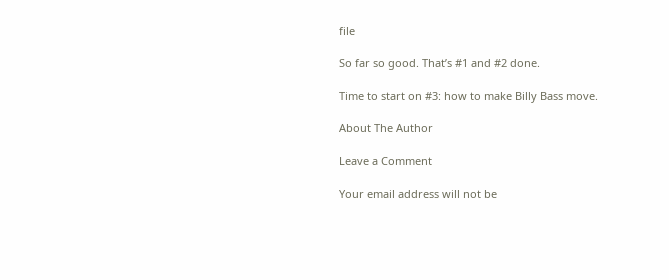file

So far so good. That’s #1 and #2 done.

Time to start on #3: how to make Billy Bass move.

About The Author

Leave a Comment

Your email address will not be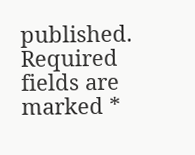published. Required fields are marked *